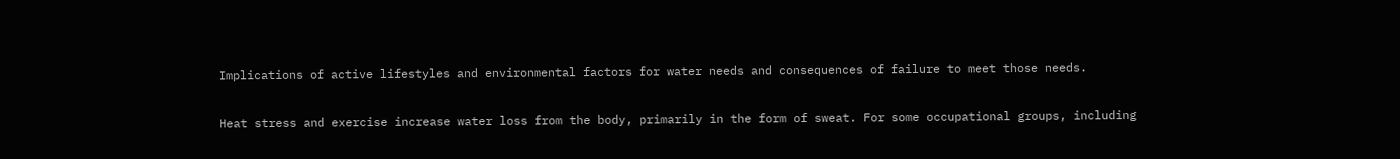Implications of active lifestyles and environmental factors for water needs and consequences of failure to meet those needs.

Heat stress and exercise increase water loss from the body, primarily in the form of sweat. For some occupational groups, including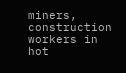miners, construction workers in hot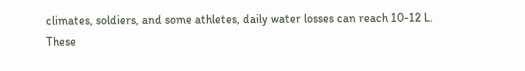climates, soldiers, and some athletes, daily water losses can reach 10-12 L. These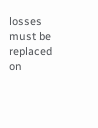losses must be replaced on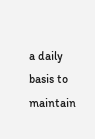a daily basis to maintain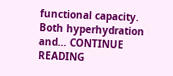functional capacity. Both hyperhydration and… CONTINUE READING